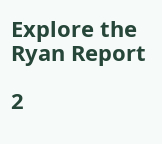Explore the Ryan Report

2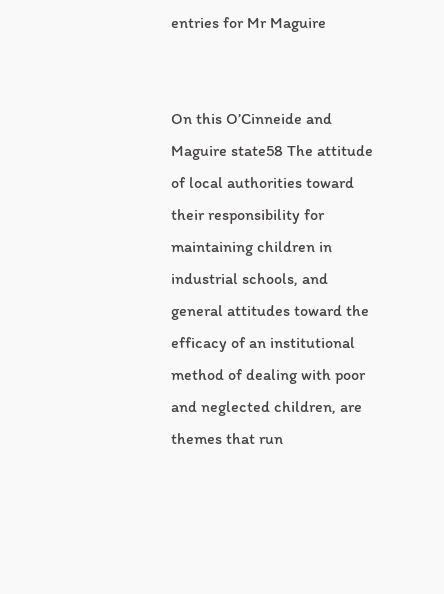entries for Mr Maguire


On this O’Cinneide and Maguire state58 The attitude of local authorities toward their responsibility for maintaining children in industrial schools, and general attitudes toward the efficacy of an institutional method of dealing with poor and neglected children, are themes that run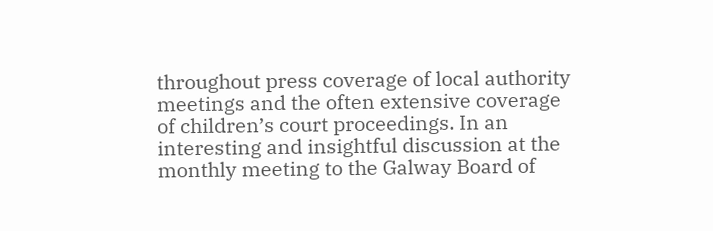throughout press coverage of local authority meetings and the often extensive coverage of children’s court proceedings. In an interesting and insightful discussion at the monthly meeting to the Galway Board of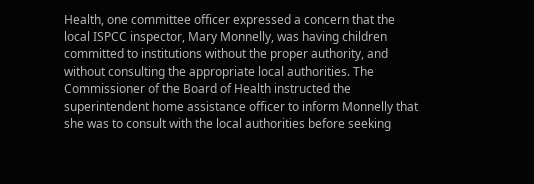Health, one committee officer expressed a concern that the local ISPCC inspector, Mary Monnelly, was having children committed to institutions without the proper authority, and without consulting the appropriate local authorities. The Commissioner of the Board of Health instructed the superintendent home assistance officer to inform Monnelly that she was to consult with the local authorities before seeking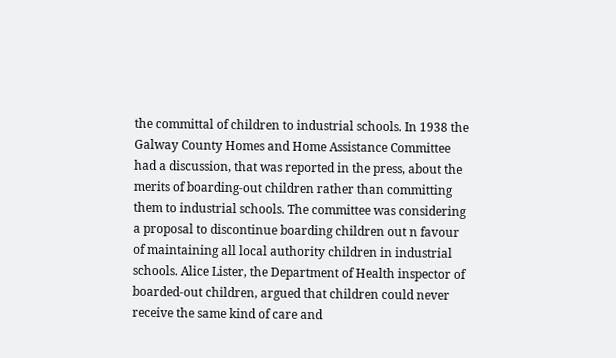the committal of children to industrial schools. In 1938 the Galway County Homes and Home Assistance Committee had a discussion, that was reported in the press, about the merits of boarding-out children rather than committing them to industrial schools. The committee was considering a proposal to discontinue boarding children out n favour of maintaining all local authority children in industrial schools. Alice Lister, the Department of Health inspector of boarded-out children, argued that children could never receive the same kind of care and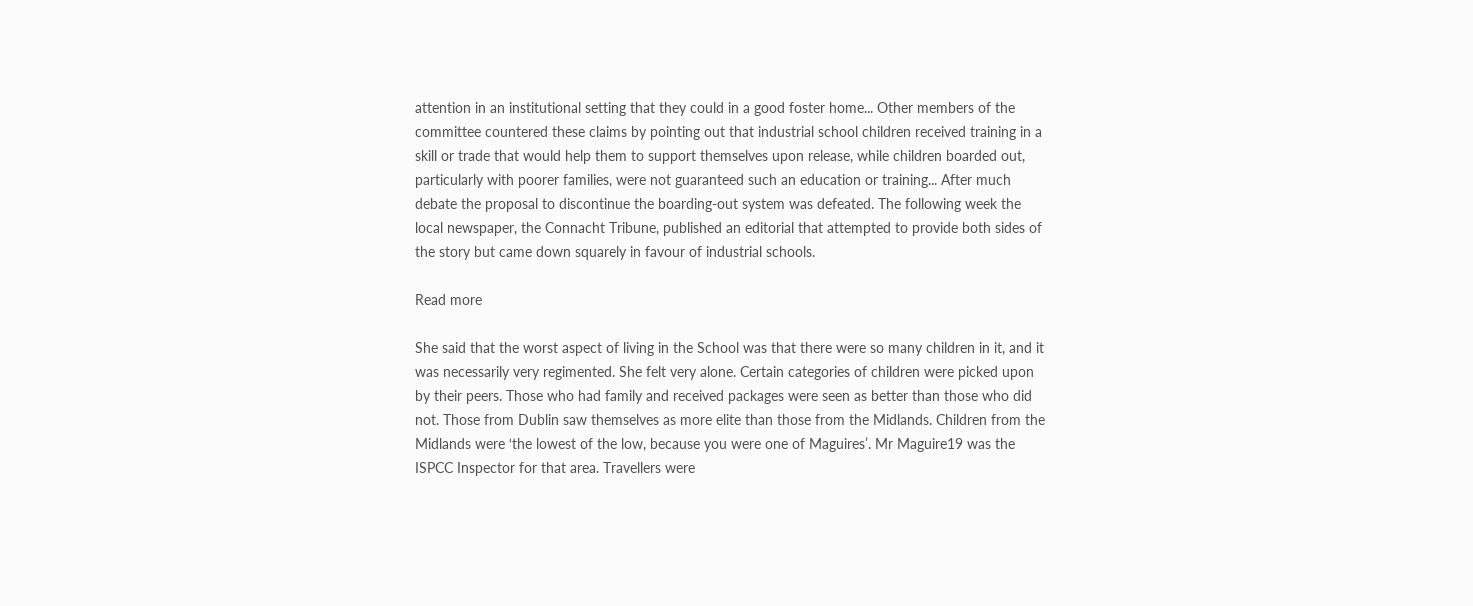attention in an institutional setting that they could in a good foster home... Other members of the committee countered these claims by pointing out that industrial school children received training in a skill or trade that would help them to support themselves upon release, while children boarded out, particularly with poorer families, were not guaranteed such an education or training... After much debate the proposal to discontinue the boarding-out system was defeated. The following week the local newspaper, the Connacht Tribune, published an editorial that attempted to provide both sides of the story but came down squarely in favour of industrial schools.

Read more

She said that the worst aspect of living in the School was that there were so many children in it, and it was necessarily very regimented. She felt very alone. Certain categories of children were picked upon by their peers. Those who had family and received packages were seen as better than those who did not. Those from Dublin saw themselves as more elite than those from the Midlands. Children from the Midlands were ‘the lowest of the low, because you were one of Maguires’. Mr Maguire19 was the ISPCC Inspector for that area. Travellers were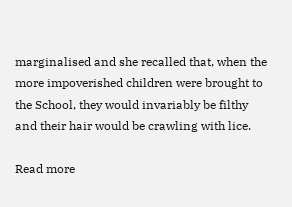marginalised and she recalled that, when the more impoverished children were brought to the School, they would invariably be filthy and their hair would be crawling with lice.

Read more